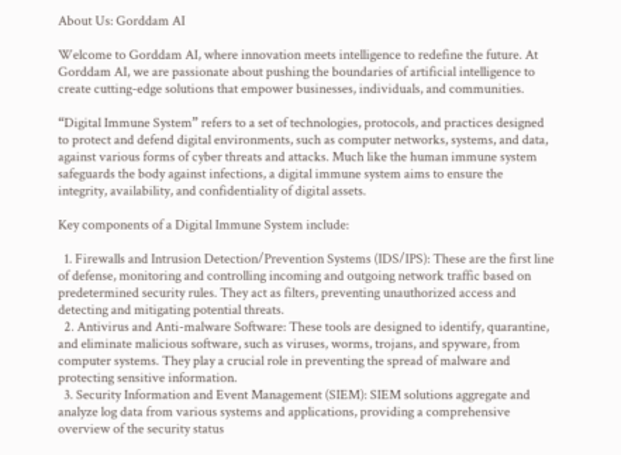About Us: Gorddam AI

Welcome to Gorddam AI, where innovation meets intelligence to redefine the future. At Gorddam AI, we are passionate about pushing the boundaries of artificial intelligence to create cutting-edge solutions that empower businesses, individuals, and communities.

“Digital Immune System” refers to a set of technologies, protocols, and practices designed to protect and defend digital environments, such as computer networks, systems, and data, against various forms of cyber threats and attacks. Much like the human immune system safeguards the body against infections, a digital immune system aims to ensure the integrity, availability, and confidentiality of digital assets.

Key components of a Digital Immune System include:

  1. Firewalls and Intrusion Detection/Prevention Systems (IDS/IPS): These are the first line of defense, monitoring and controlling incoming and outgoing network traffic based on predetermined security rules. They act as filters, preventing unauthorized access and detecting and mitigating potential threats.
  2. Antivirus and Anti-malware Software: These tools are designed to identify, quarantine, and eliminate malicious software, such as viruses, worms, trojans, and spyware, from computer systems. They play a crucial role in preventing the spread of malware and protecting sensitive information.
  3. Security Information and Event Management (SIEM): SIEM solutions aggregate and analyze log data from various systems and applications, providing a comprehensive overview of the security status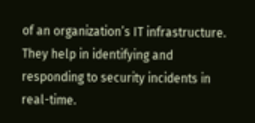of an organization’s IT infrastructure. They help in identifying and responding to security incidents in real-time.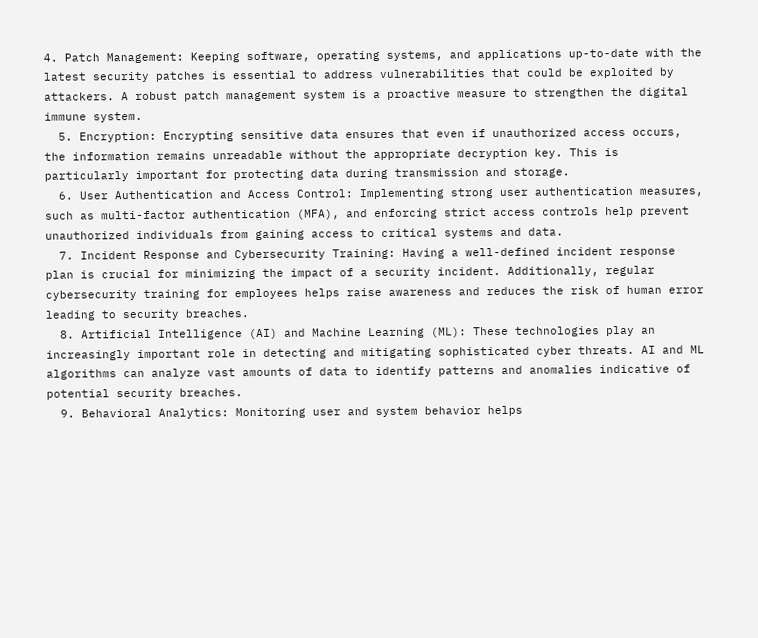4. Patch Management: Keeping software, operating systems, and applications up-to-date with the latest security patches is essential to address vulnerabilities that could be exploited by attackers. A robust patch management system is a proactive measure to strengthen the digital immune system.
  5. Encryption: Encrypting sensitive data ensures that even if unauthorized access occurs, the information remains unreadable without the appropriate decryption key. This is particularly important for protecting data during transmission and storage.
  6. User Authentication and Access Control: Implementing strong user authentication measures, such as multi-factor authentication (MFA), and enforcing strict access controls help prevent unauthorized individuals from gaining access to critical systems and data.
  7. Incident Response and Cybersecurity Training: Having a well-defined incident response plan is crucial for minimizing the impact of a security incident. Additionally, regular cybersecurity training for employees helps raise awareness and reduces the risk of human error leading to security breaches.
  8. Artificial Intelligence (AI) and Machine Learning (ML): These technologies play an increasingly important role in detecting and mitigating sophisticated cyber threats. AI and ML algorithms can analyze vast amounts of data to identify patterns and anomalies indicative of potential security breaches.
  9. Behavioral Analytics: Monitoring user and system behavior helps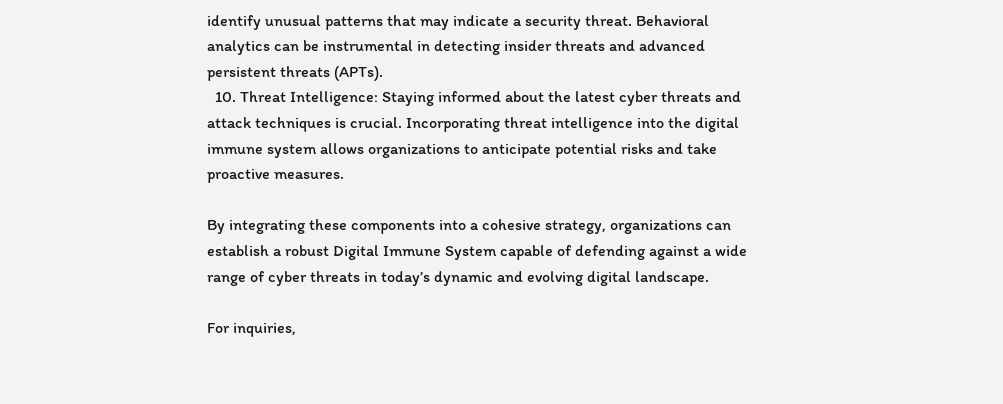identify unusual patterns that may indicate a security threat. Behavioral analytics can be instrumental in detecting insider threats and advanced persistent threats (APTs).
  10. Threat Intelligence: Staying informed about the latest cyber threats and attack techniques is crucial. Incorporating threat intelligence into the digital immune system allows organizations to anticipate potential risks and take proactive measures.

By integrating these components into a cohesive strategy, organizations can establish a robust Digital Immune System capable of defending against a wide range of cyber threats in today’s dynamic and evolving digital landscape.

For inquiries,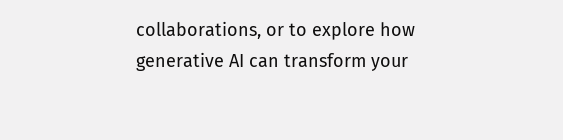collaborations, or to explore how generative AI can transform your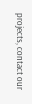projects, contact our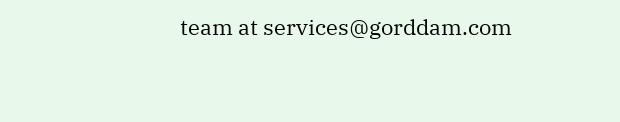team at services@gorddam.com